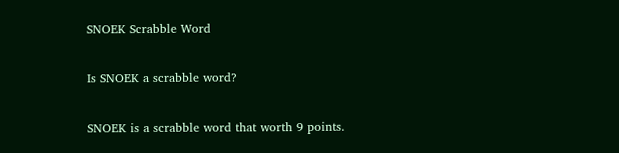SNOEK Scrabble Word

Is SNOEK a scrabble word?

SNOEK is a scrabble word that worth 9 points.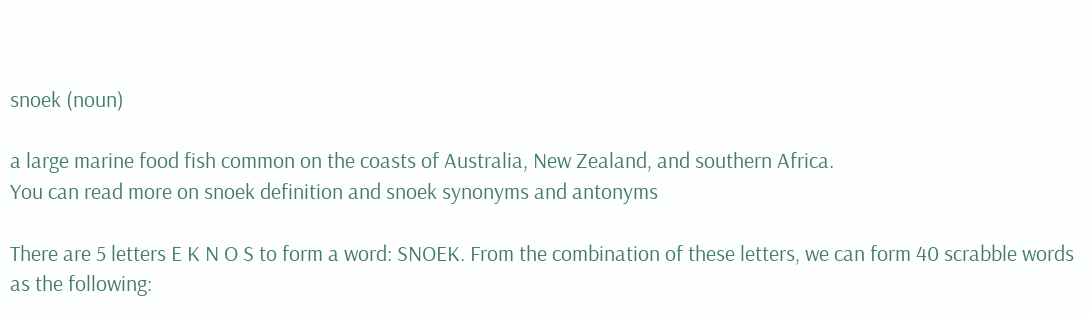snoek (noun)

a large marine food fish common on the coasts of Australia, New Zealand, and southern Africa.
You can read more on snoek definition and snoek synonyms and antonyms

There are 5 letters E K N O S to form a word: SNOEK. From the combination of these letters, we can form 40 scrabble words as the following: